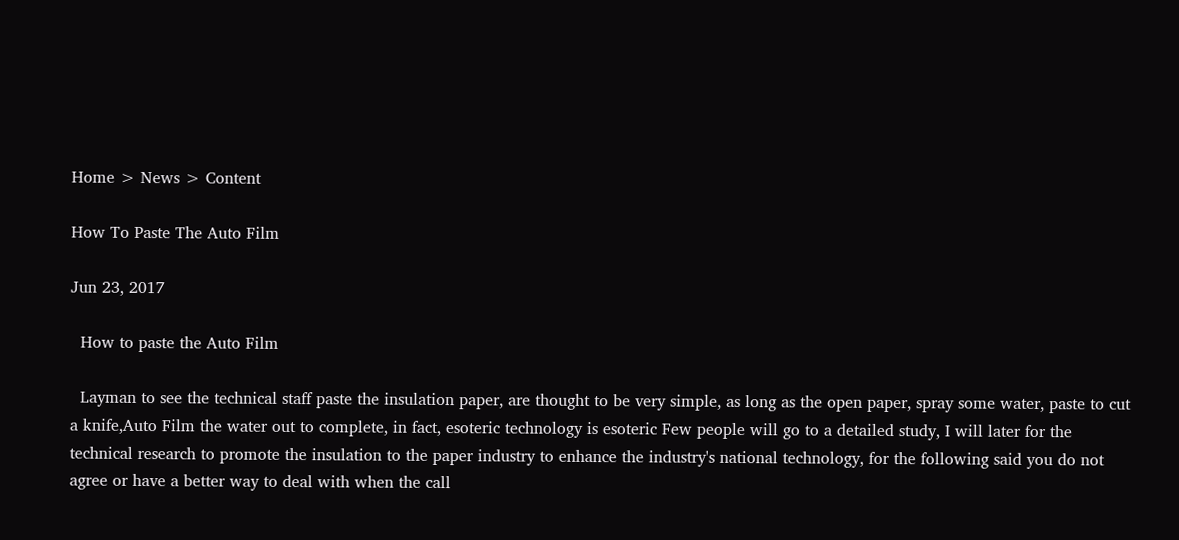Home > News > Content

How To Paste The Auto Film

Jun 23, 2017

  How to paste the Auto Film

  Layman to see the technical staff paste the insulation paper, are thought to be very simple, as long as the open paper, spray some water, paste to cut a knife,Auto Film the water out to complete, in fact, esoteric technology is esoteric Few people will go to a detailed study, I will later for the technical research to promote the insulation to the paper industry to enhance the industry's national technology, for the following said you do not agree or have a better way to deal with when the call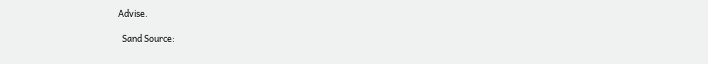Advise.

  Sand Source: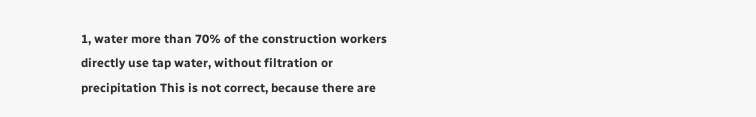1, water more than 70% of the construction workers directly use tap water, without filtration or precipitation This is not correct, because there are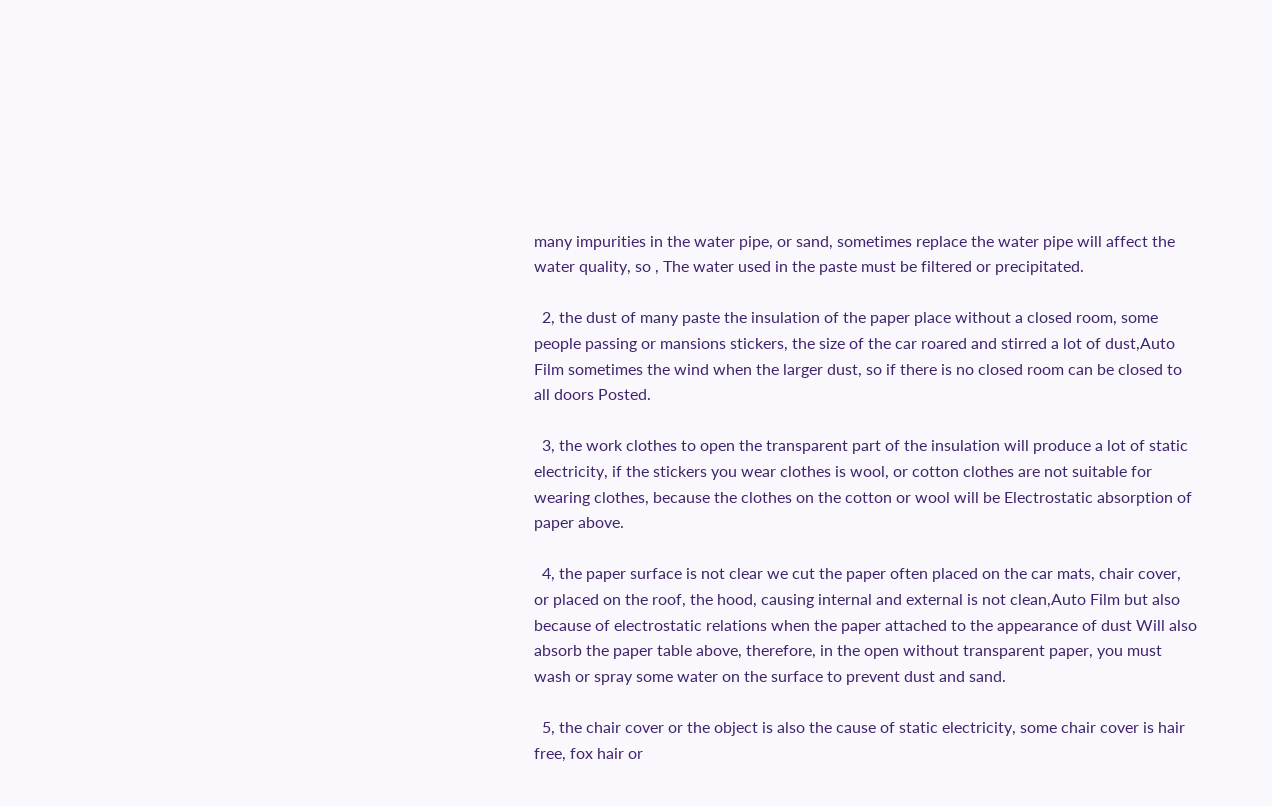many impurities in the water pipe, or sand, sometimes replace the water pipe will affect the water quality, so , The water used in the paste must be filtered or precipitated.

  2, the dust of many paste the insulation of the paper place without a closed room, some people passing or mansions stickers, the size of the car roared and stirred a lot of dust,Auto Film sometimes the wind when the larger dust, so if there is no closed room can be closed to all doors Posted.

  3, the work clothes to open the transparent part of the insulation will produce a lot of static electricity, if the stickers you wear clothes is wool, or cotton clothes are not suitable for wearing clothes, because the clothes on the cotton or wool will be Electrostatic absorption of paper above.

  4, the paper surface is not clear we cut the paper often placed on the car mats, chair cover, or placed on the roof, the hood, causing internal and external is not clean,Auto Film but also because of electrostatic relations when the paper attached to the appearance of dust Will also absorb the paper table above, therefore, in the open without transparent paper, you must wash or spray some water on the surface to prevent dust and sand.

  5, the chair cover or the object is also the cause of static electricity, some chair cover is hair free, fox hair or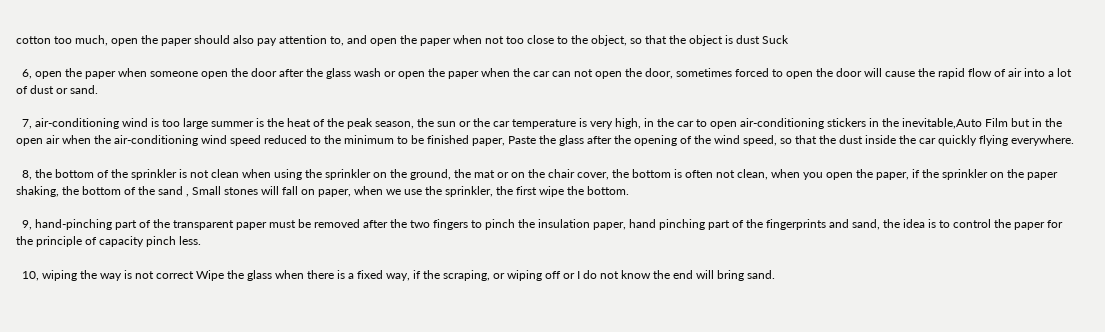cotton too much, open the paper should also pay attention to, and open the paper when not too close to the object, so that the object is dust Suck

  6, open the paper when someone open the door after the glass wash or open the paper when the car can not open the door, sometimes forced to open the door will cause the rapid flow of air into a lot of dust or sand.

  7, air-conditioning wind is too large summer is the heat of the peak season, the sun or the car temperature is very high, in the car to open air-conditioning stickers in the inevitable,Auto Film but in the open air when the air-conditioning wind speed reduced to the minimum to be finished paper, Paste the glass after the opening of the wind speed, so that the dust inside the car quickly flying everywhere.

  8, the bottom of the sprinkler is not clean when using the sprinkler on the ground, the mat or on the chair cover, the bottom is often not clean, when you open the paper, if the sprinkler on the paper shaking, the bottom of the sand , Small stones will fall on paper, when we use the sprinkler, the first wipe the bottom.

  9, hand-pinching part of the transparent paper must be removed after the two fingers to pinch the insulation paper, hand pinching part of the fingerprints and sand, the idea is to control the paper for the principle of capacity pinch less.

  10, wiping the way is not correct Wipe the glass when there is a fixed way, if the scraping, or wiping off or I do not know the end will bring sand.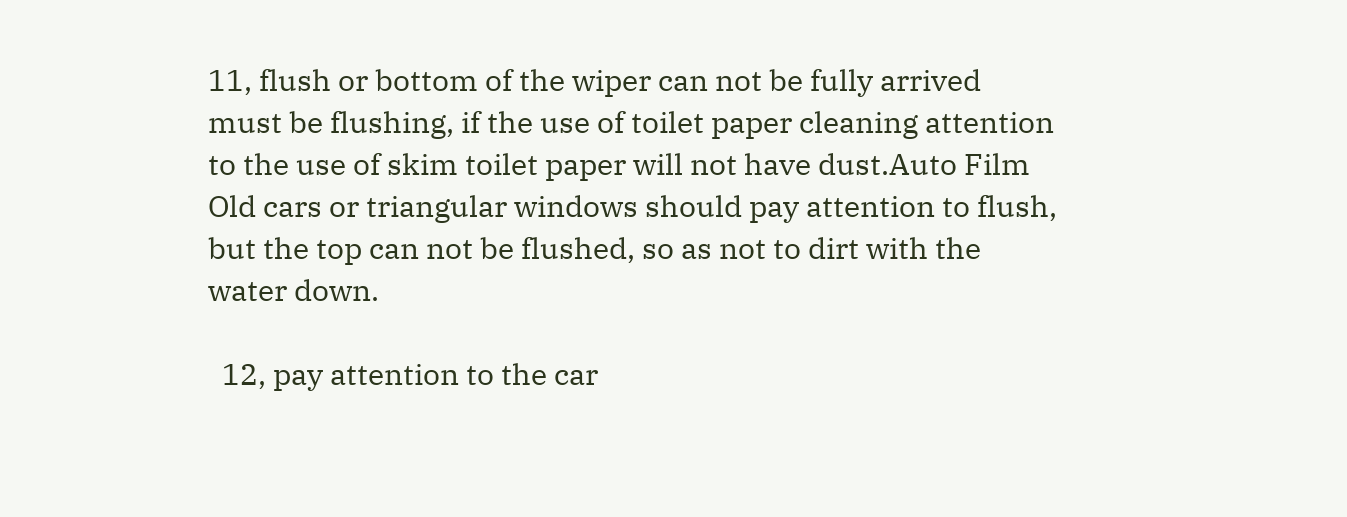11, flush or bottom of the wiper can not be fully arrived must be flushing, if the use of toilet paper cleaning attention to the use of skim toilet paper will not have dust.Auto Film Old cars or triangular windows should pay attention to flush, but the top can not be flushed, so as not to dirt with the water down.

  12, pay attention to the car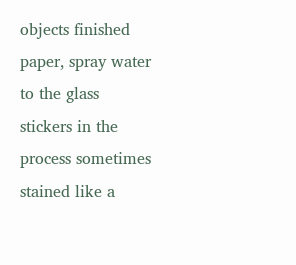objects finished paper, spray water to the glass stickers in the process sometimes stained like a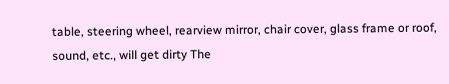table, steering wheel, rearview mirror, chair cover, glass frame or roof, sound, etc., will get dirty The